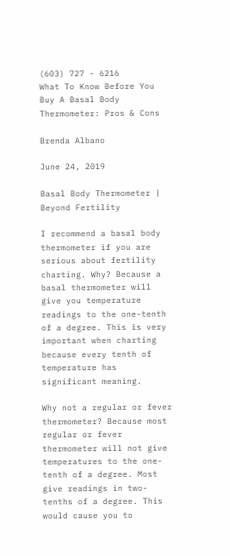(603) 727 - 6216
What To Know Before You Buy A Basal Body Thermometer: Pros & Cons

Brenda Albano

June 24, 2019

Basal Body Thermometer | Beyond Fertility

I recommend a basal body thermometer if you are serious about fertility charting. Why? Because a basal thermometer will give you temperature readings to the one-tenth of a degree. This is very important when charting because every tenth of temperature has significant meaning.

Why not a regular or fever thermometer? Because most regular or fever thermometer will not give temperatures to the one-tenth of a degree. Most give readings in two-tenths of a degree. This would cause you to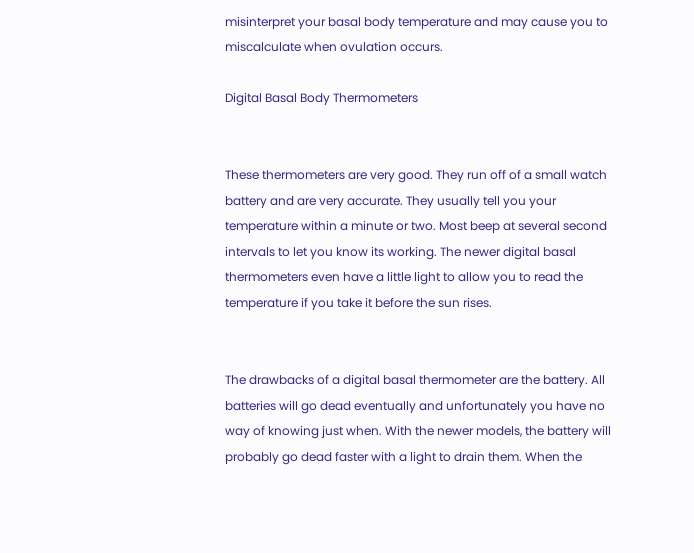misinterpret your basal body temperature and may cause you to miscalculate when ovulation occurs.

Digital Basal Body Thermometers


These thermometers are very good. They run off of a small watch battery and are very accurate. They usually tell you your temperature within a minute or two. Most beep at several second intervals to let you know its working. The newer digital basal thermometers even have a little light to allow you to read the temperature if you take it before the sun rises.


The drawbacks of a digital basal thermometer are the battery. All batteries will go dead eventually and unfortunately you have no way of knowing just when. With the newer models, the battery will probably go dead faster with a light to drain them. When the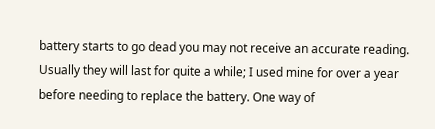battery starts to go dead you may not receive an accurate reading. Usually they will last for quite a while; I used mine for over a year before needing to replace the battery. One way of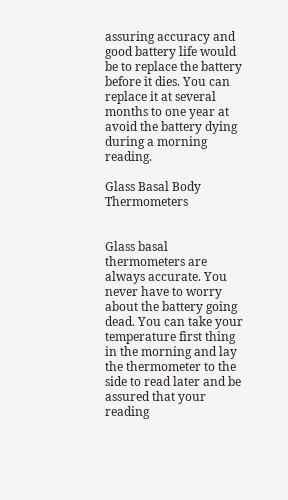assuring accuracy and good battery life would be to replace the battery before it dies. You can replace it at several months to one year at avoid the battery dying during a morning reading.

Glass Basal Body Thermometers


Glass basal thermometers are always accurate. You never have to worry about the battery going dead. You can take your temperature first thing in the morning and lay the thermometer to the side to read later and be assured that your reading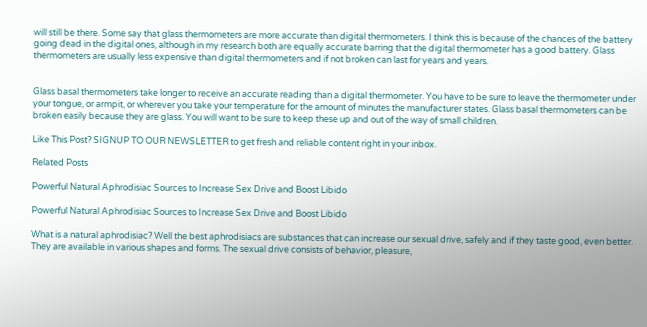will still be there. Some say that glass thermometers are more accurate than digital thermometers. I think this is because of the chances of the battery going dead in the digital ones, although in my research both are equally accurate barring that the digital thermometer has a good battery. Glass thermometers are usually less expensive than digital thermometers and if not broken can last for years and years.


Glass basal thermometers take longer to receive an accurate reading than a digital thermometer. You have to be sure to leave the thermometer under your tongue, or armpit, or wherever you take your temperature for the amount of minutes the manufacturer states. Glass basal thermometers can be broken easily because they are glass. You will want to be sure to keep these up and out of the way of small children.

Like This Post? SIGNUP TO OUR NEWSLETTER to get fresh and reliable content right in your inbox.

Related Posts

Powerful Natural Aphrodisiac Sources to Increase Sex Drive and Boost Libido

Powerful Natural Aphrodisiac Sources to Increase Sex Drive and Boost Libido

What is a natural aphrodisiac? Well the best aphrodisiacs are substances that can increase our sexual drive, safely and if they taste good, even better. They are available in various shapes and forms. The sexual drive consists of behavior, pleasure,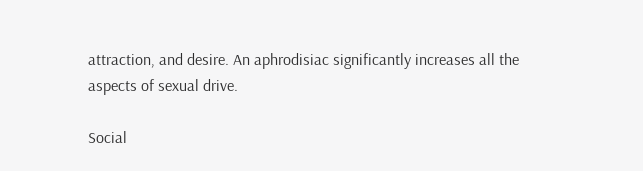attraction, and desire. An aphrodisiac significantly increases all the aspects of sexual drive.

Social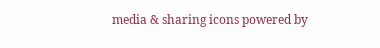media & sharing icons powered by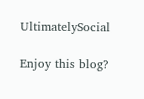UltimatelySocial

Enjoy this blog?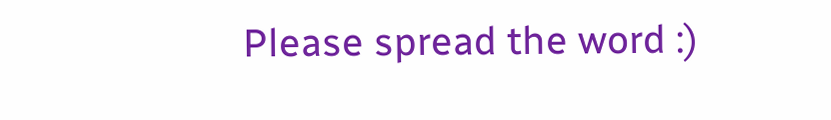Please spread the word :)